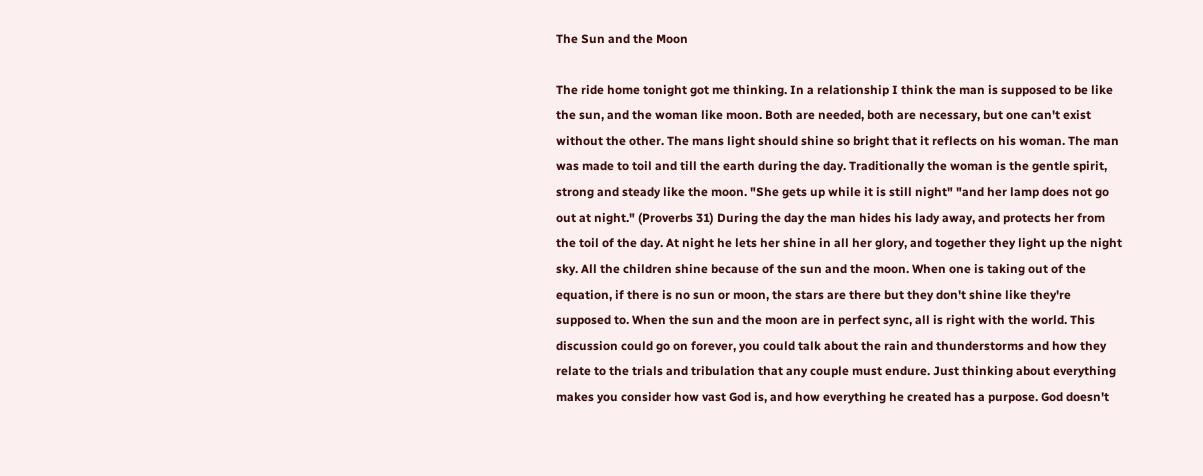The Sun and the Moon

The ride home tonight got me thinking. In a relationship I think the man is supposed to be like the sun, and the woman like moon. Both are needed, both are necessary, but one can't exist without the other. The mans light should shine so bright that it reflects on his woman. The man was made to toil and till the earth during the day. Traditionally the woman is the gentle spirit, strong and steady like the moon. "She gets up while it is still night" "and her lamp does not go out at night." (Proverbs 31) During the day the man hides his lady away, and protects her from the toil of the day. At night he lets her shine in all her glory, and together they light up the night sky. All the children shine because of the sun and the moon. When one is taking out of the equation, if there is no sun or moon, the stars are there but they don't shine like they're supposed to. When the sun and the moon are in perfect sync, all is right with the world. This discussion could go on forever, you could talk about the rain and thunderstorms and how they relate to the trials and tribulation that any couple must endure. Just thinking about everything makes you consider how vast God is, and how everything he created has a purpose. God doesn't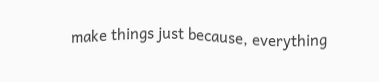make things just because, everything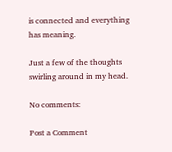is connected and everything has meaning.

Just a few of the thoughts swirling around in my head.

No comments:

Post a Comment